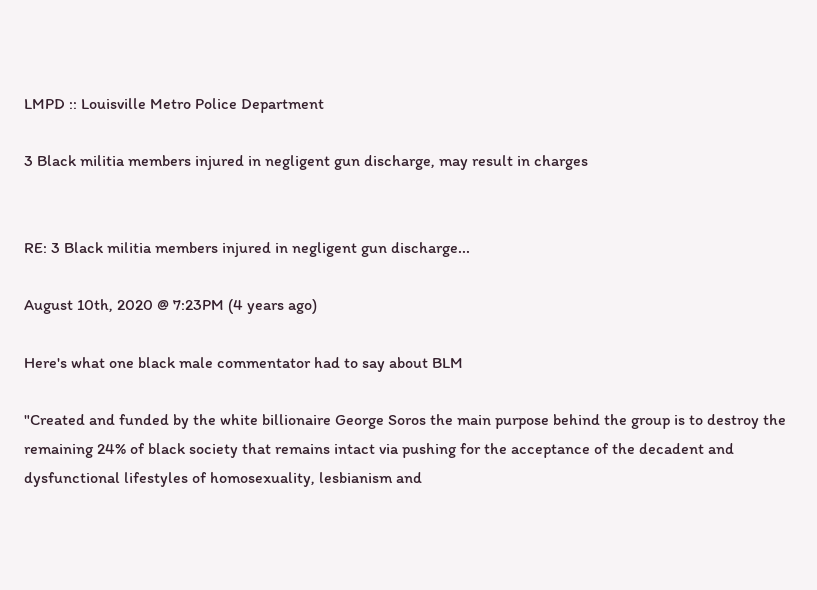LMPD :: Louisville Metro Police Department

3 Black militia members injured in negligent gun discharge, may result in charges


RE: 3 Black militia members injured in negligent gun discharge...

August 10th, 2020 @ 7:23PM (4 years ago)

Here's what one black male commentator had to say about BLM

"Created and funded by the white billionaire George Soros the main purpose behind the group is to destroy the remaining 24% of black society that remains intact via pushing for the acceptance of the decadent and dysfunctional lifestyles of homosexuality, lesbianism and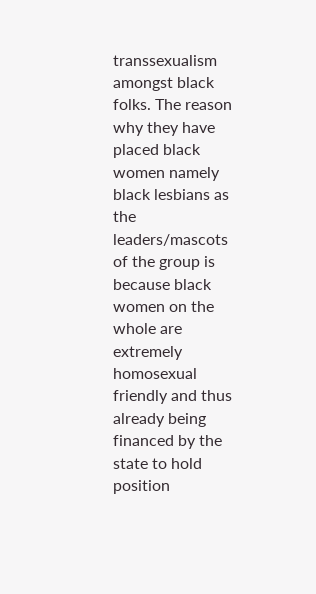transsexualism amongst black folks. The reason why they have placed black women namely black lesbians as the leaders/mascots of the group is because black women on the whole are extremely homosexual friendly and thus already being financed by the state to hold position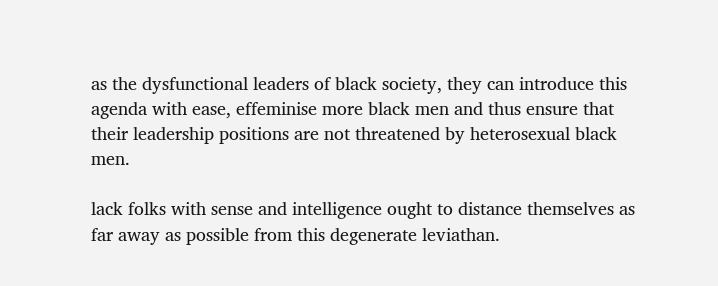as the dysfunctional leaders of black society, they can introduce this agenda with ease, effeminise more black men and thus ensure that their leadership positions are not threatened by heterosexual black men.

lack folks with sense and intelligence ought to distance themselves as far away as possible from this degenerate leviathan.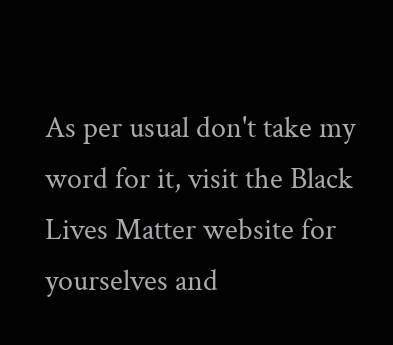As per usual don't take my word for it, visit the Black Lives Matter website for yourselves and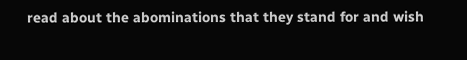read about the abominations that they stand for and wish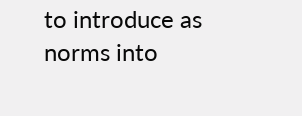to introduce as norms into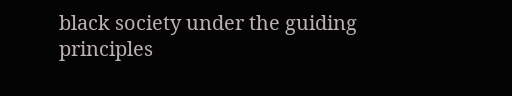black society under the guiding principles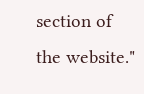section of the website."